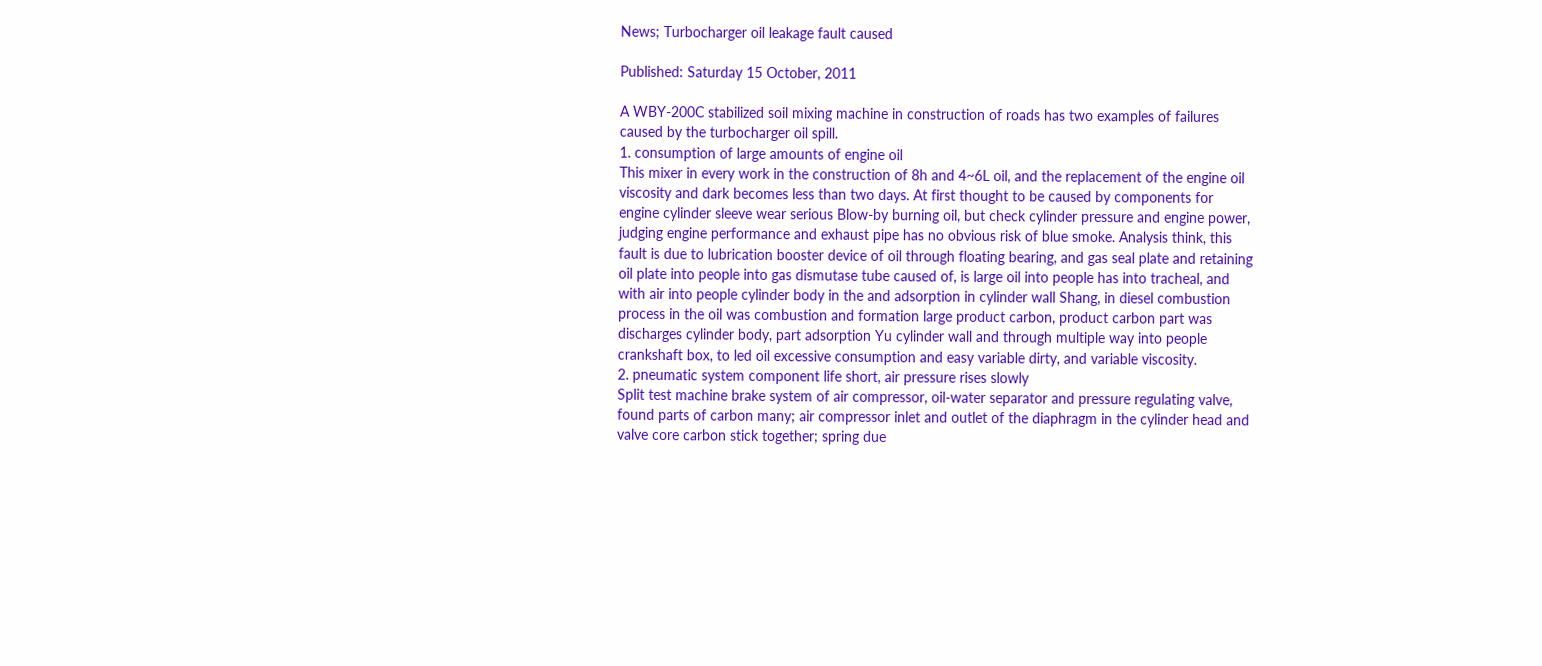News; Turbocharger oil leakage fault caused

Published: Saturday 15 October, 2011

A WBY-200C stabilized soil mixing machine in construction of roads has two examples of failures caused by the turbocharger oil spill.
1. consumption of large amounts of engine oil
This mixer in every work in the construction of 8h and 4~6L oil, and the replacement of the engine oil viscosity and dark becomes less than two days. At first thought to be caused by components for engine cylinder sleeve wear serious Blow-by burning oil, but check cylinder pressure and engine power, judging engine performance and exhaust pipe has no obvious risk of blue smoke. Analysis think, this fault is due to lubrication booster device of oil through floating bearing, and gas seal plate and retaining oil plate into people into gas dismutase tube caused of, is large oil into people has into tracheal, and with air into people cylinder body in the and adsorption in cylinder wall Shang, in diesel combustion process in the oil was combustion and formation large product carbon, product carbon part was discharges cylinder body, part adsorption Yu cylinder wall and through multiple way into people crankshaft box, to led oil excessive consumption and easy variable dirty, and variable viscosity.
2. pneumatic system component life short, air pressure rises slowly
Split test machine brake system of air compressor, oil-water separator and pressure regulating valve, found parts of carbon many; air compressor inlet and outlet of the diaphragm in the cylinder head and valve core carbon stick together; spring due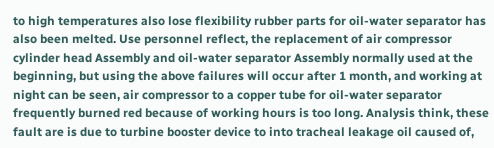to high temperatures also lose flexibility rubber parts for oil-water separator has also been melted. Use personnel reflect, the replacement of air compressor cylinder head Assembly and oil-water separator Assembly normally used at the beginning, but using the above failures will occur after 1 month, and working at night can be seen, air compressor to a copper tube for oil-water separator frequently burned red because of working hours is too long. Analysis think, these fault are is due to turbine booster device to into tracheal leakage oil caused of,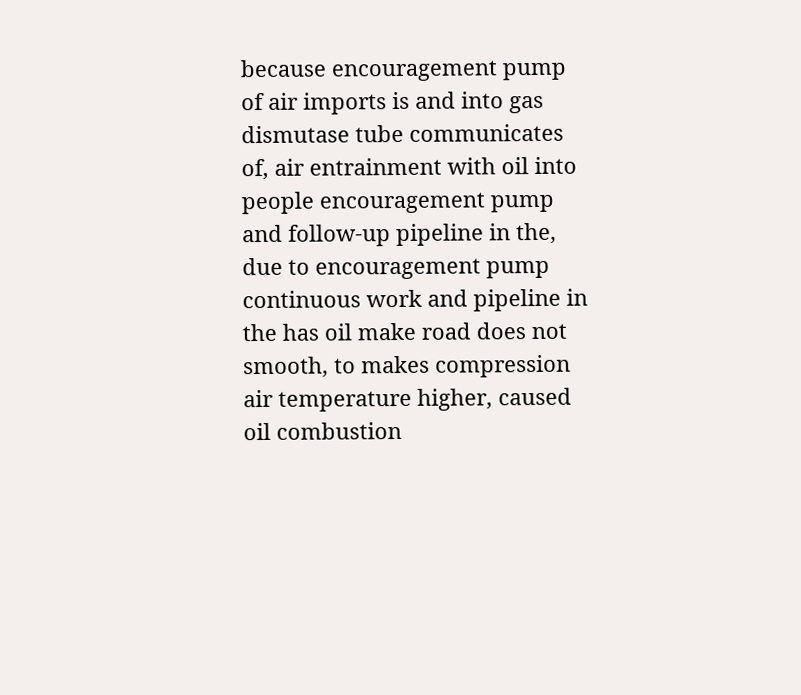because encouragement pump of air imports is and into gas dismutase tube communicates of, air entrainment with oil into people encouragement pump and follow-up pipeline in the, due to encouragement pump continuous work and pipeline in the has oil make road does not smooth, to makes compression air temperature higher, caused oil combustion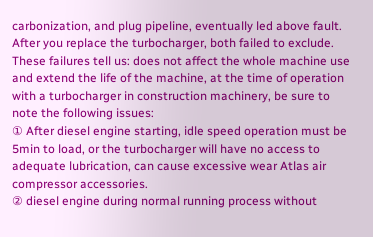carbonization, and plug pipeline, eventually led above fault.
After you replace the turbocharger, both failed to exclude.
These failures tell us: does not affect the whole machine use and extend the life of the machine, at the time of operation with a turbocharger in construction machinery, be sure to note the following issues:
① After diesel engine starting, idle speed operation must be 5min to load, or the turbocharger will have no access to adequate lubrication, can cause excessive wear Atlas air compressor accessories.
② diesel engine during normal running process without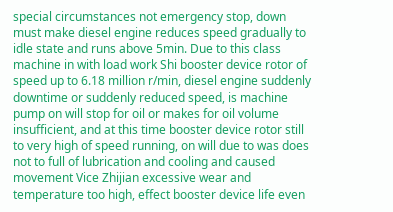special circumstances not emergency stop, down must make diesel engine reduces speed gradually to idle state and runs above 5min. Due to this class machine in with load work Shi booster device rotor of speed up to 6.18 million r/min, diesel engine suddenly downtime or suddenly reduced speed, is machine pump on will stop for oil or makes for oil volume insufficient, and at this time booster device rotor still to very high of speed running, on will due to was does not to full of lubrication and cooling and caused movement Vice Zhijian excessive wear and temperature too high, effect booster device life even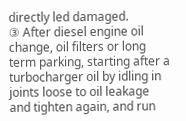directly led damaged.
③ After diesel engine oil change, oil filters or long term parking, starting after a turbocharger oil by idling in joints loose to oil leakage and tighten again, and run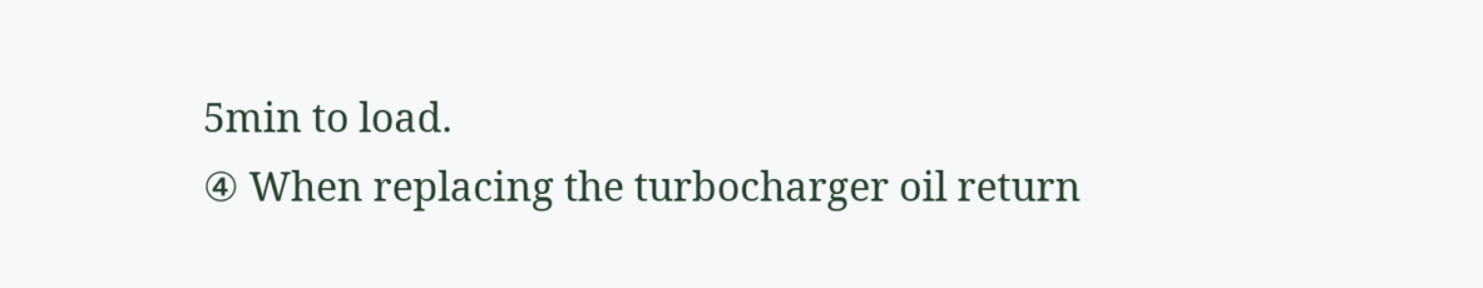5min to load.
④ When replacing the turbocharger oil return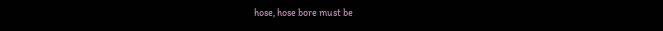hose, hose bore must be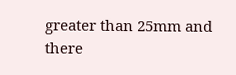greater than 25mm and there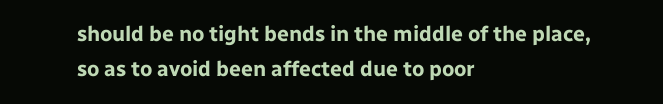should be no tight bends in the middle of the place, so as to avoid been affected due to poor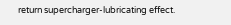return supercharger-lubricating effect.